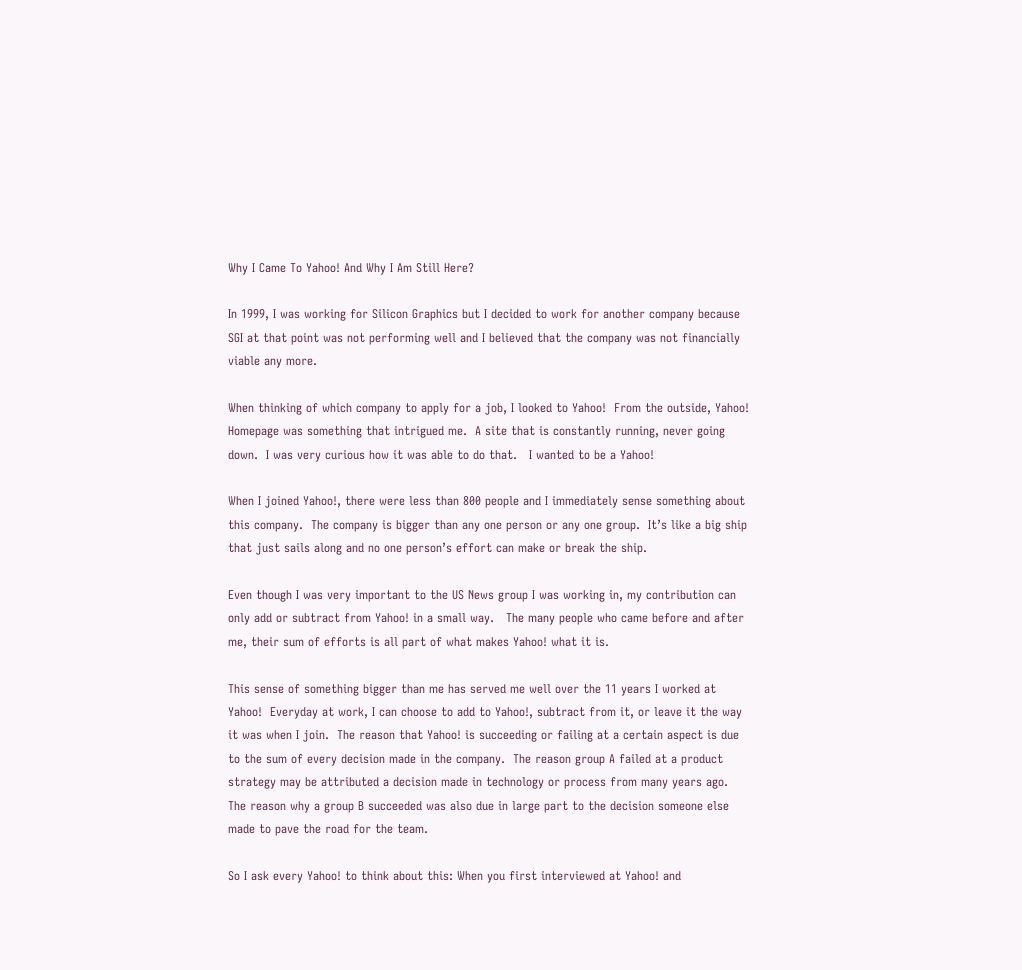Why I Came To Yahoo! And Why I Am Still Here?

In 1999, I was working for Silicon Graphics but I decided to work for another company because SGI at that point was not performing well and I believed that the company was not financially viable any more.

When thinking of which company to apply for a job, I looked to Yahoo!  From the outside, Yahoo! Homepage was something that intrigued me.  A site that is constantly running, never going down.  I was very curious how it was able to do that.   I wanted to be a Yahoo!

When I joined Yahoo!, there were less than 800 people and I immediately sense something about this company.  The company is bigger than any one person or any one group.  It’s like a big ship that just sails along and no one person’s effort can make or break the ship.

Even though I was very important to the US News group I was working in, my contribution can only add or subtract from Yahoo! in a small way.   The many people who came before and after me, their sum of efforts is all part of what makes Yahoo! what it is.

This sense of something bigger than me has served me well over the 11 years I worked at Yahoo!  Everyday at work, I can choose to add to Yahoo!, subtract from it, or leave it the way it was when I join.  The reason that Yahoo! is succeeding or failing at a certain aspect is due to the sum of every decision made in the company.  The reason group A failed at a product strategy may be attributed a decision made in technology or process from many years ago.  The reason why a group B succeeded was also due in large part to the decision someone else made to pave the road for the team.

So I ask every Yahoo! to think about this: When you first interviewed at Yahoo! and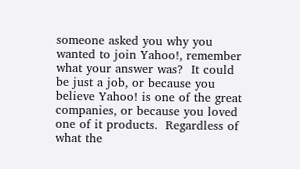someone asked you why you wanted to join Yahoo!, remember what your answer was?  It could be just a job, or because you believe Yahoo! is one of the great companies, or because you loved one of it products.  Regardless of what the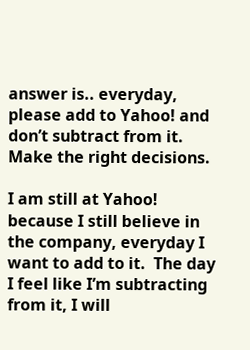answer is.. everyday, please add to Yahoo! and don’t subtract from it. Make the right decisions.

I am still at Yahoo! because I still believe in the company, everyday I want to add to it.  The day I feel like I’m subtracting from it, I will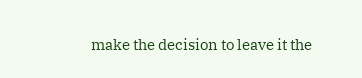make the decision to leave it the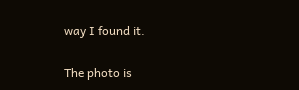way I found it.

The photo is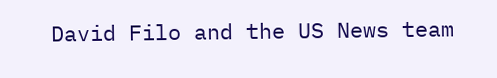David Filo and the US News team